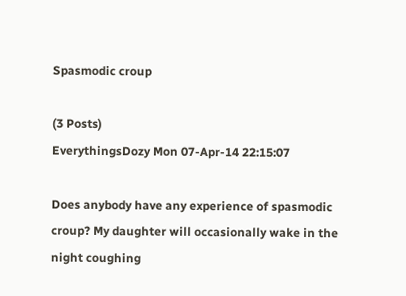Spasmodic croup

(3 Posts)
EverythingsDozy Mon 07-Apr-14 22:15:07

Does anybody have any experience of spasmodic croup? My daughter will occasionally wake in the night coughing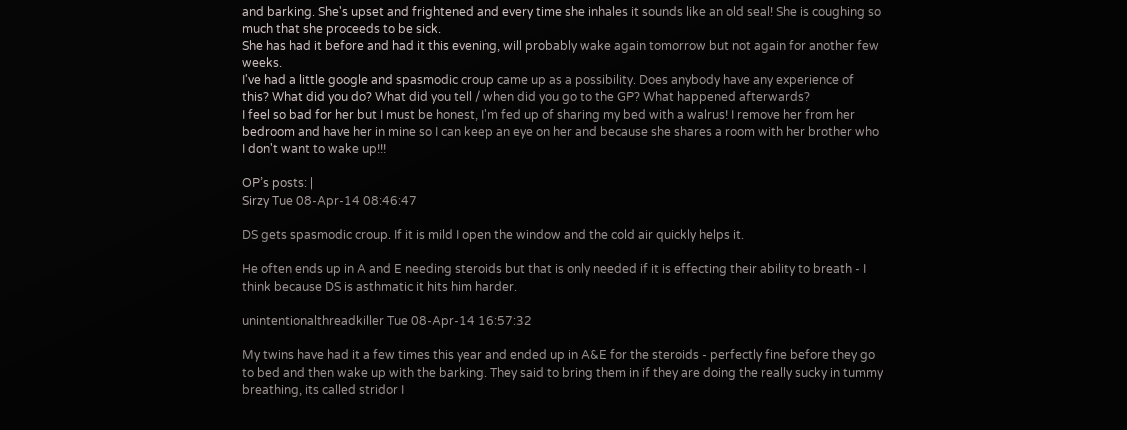and barking. She's upset and frightened and every time she inhales it sounds like an old seal! She is coughing so much that she proceeds to be sick.
She has had it before and had it this evening, will probably wake again tomorrow but not again for another few weeks.
I've had a little google and spasmodic croup came up as a possibility. Does anybody have any experience of this? What did you do? What did you tell / when did you go to the GP? What happened afterwards?
I feel so bad for her but I must be honest, I'm fed up of sharing my bed with a walrus! I remove her from her bedroom and have her in mine so I can keep an eye on her and because she shares a room with her brother who I don't want to wake up!!!

OP’s posts: |
Sirzy Tue 08-Apr-14 08:46:47

DS gets spasmodic croup. If it is mild I open the window and the cold air quickly helps it.

He often ends up in A and E needing steroids but that is only needed if it is effecting their ability to breath - I think because DS is asthmatic it hits him harder.

unintentionalthreadkiller Tue 08-Apr-14 16:57:32

My twins have had it a few times this year and ended up in A&E for the steroids - perfectly fine before they go to bed and then wake up with the barking. They said to bring them in if they are doing the really sucky in tummy breathing, its called stridor I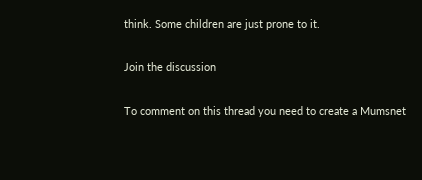think. Some children are just prone to it.

Join the discussion

To comment on this thread you need to create a Mumsnet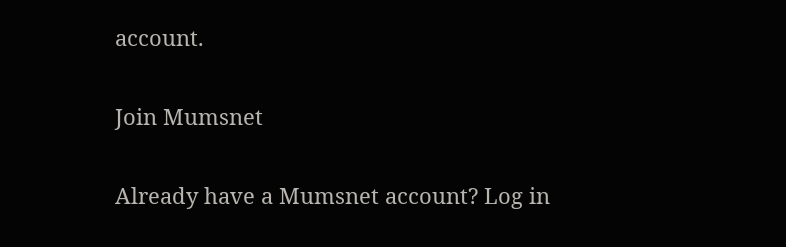account.

Join Mumsnet

Already have a Mumsnet account? Log in